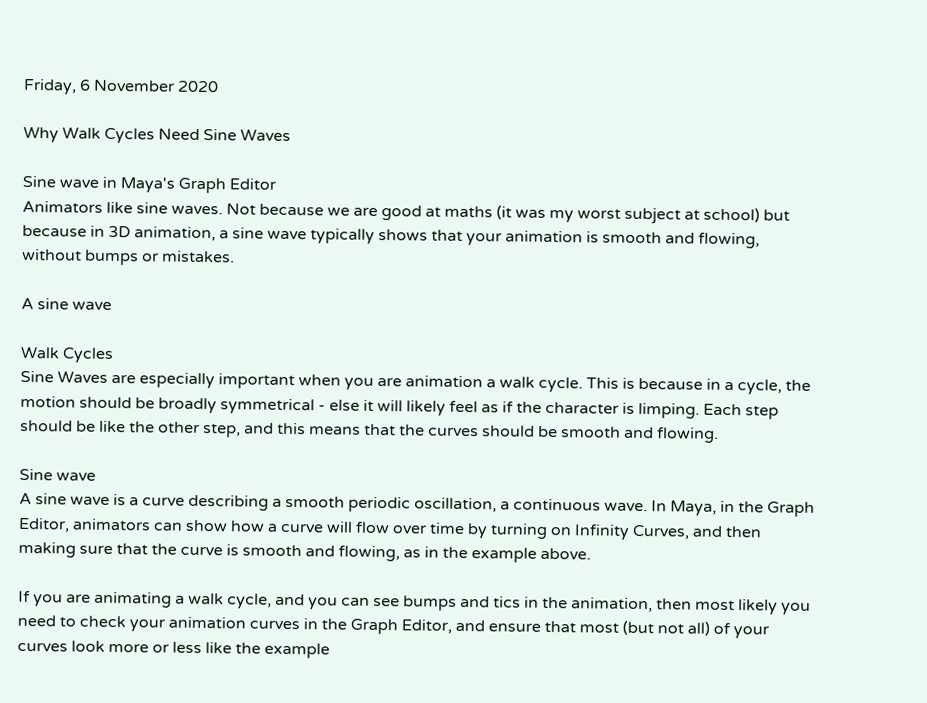Friday, 6 November 2020

Why Walk Cycles Need Sine Waves

Sine wave in Maya's Graph Editor
Animators like sine waves. Not because we are good at maths (it was my worst subject at school) but because in 3D animation, a sine wave typically shows that your animation is smooth and flowing, without bumps or mistakes.

A sine wave

Walk Cycles
Sine Waves are especially important when you are animation a walk cycle. This is because in a cycle, the motion should be broadly symmetrical - else it will likely feel as if the character is limping. Each step should be like the other step, and this means that the curves should be smooth and flowing.

Sine wave
A sine wave is a curve describing a smooth periodic oscillation, a continuous wave. In Maya, in the Graph Editor, animators can show how a curve will flow over time by turning on Infinity Curves, and then making sure that the curve is smooth and flowing, as in the example above.

If you are animating a walk cycle, and you can see bumps and tics in the animation, then most likely you need to check your animation curves in the Graph Editor, and ensure that most (but not all) of your curves look more or less like the example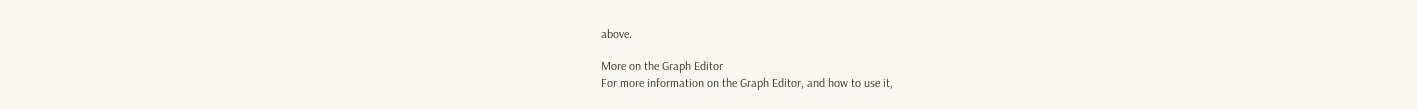above.

More on the Graph Editor
For more information on the Graph Editor, and how to use it,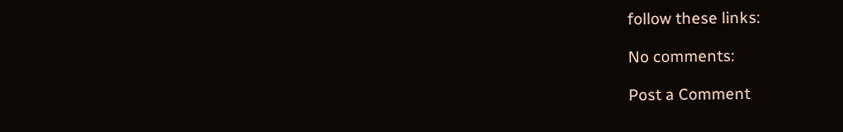follow these links:

No comments:

Post a Comment